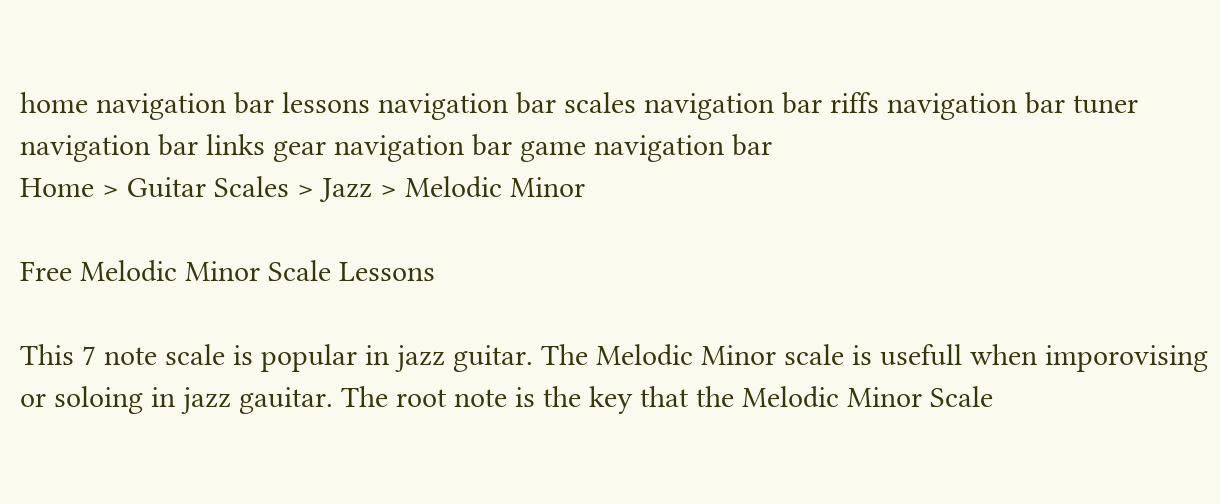home navigation bar lessons navigation bar scales navigation bar riffs navigation bar tuner navigation bar links gear navigation bar game navigation bar
Home > Guitar Scales > Jazz > Melodic Minor

Free Melodic Minor Scale Lessons

This 7 note scale is popular in jazz guitar. The Melodic Minor scale is usefull when imporovising or soloing in jazz gauitar. The root note is the key that the Melodic Minor Scale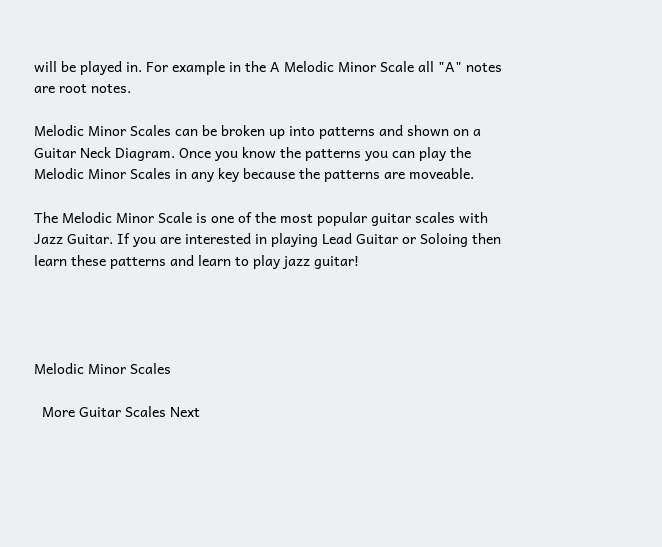will be played in. For example in the A Melodic Minor Scale all "A" notes are root notes.

Melodic Minor Scales can be broken up into patterns and shown on a Guitar Neck Diagram. Once you know the patterns you can play the Melodic Minor Scales in any key because the patterns are moveable.

The Melodic Minor Scale is one of the most popular guitar scales with Jazz Guitar. If you are interested in playing Lead Guitar or Soloing then learn these patterns and learn to play jazz guitar!




Melodic Minor Scales

  More Guitar Scales Next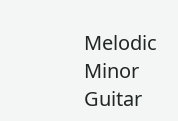Melodic Minor Guitar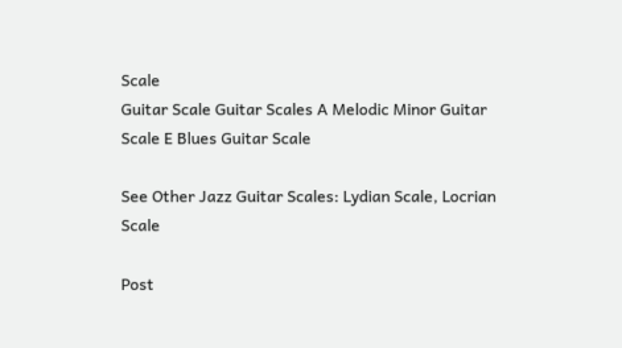Scale
Guitar Scale Guitar Scales A Melodic Minor Guitar Scale E Blues Guitar Scale

See Other Jazz Guitar Scales: Lydian Scale, Locrian Scale

Post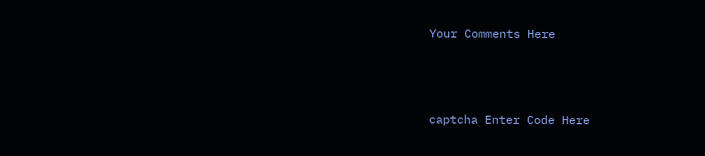Your Comments Here



captcha Enter Code Here